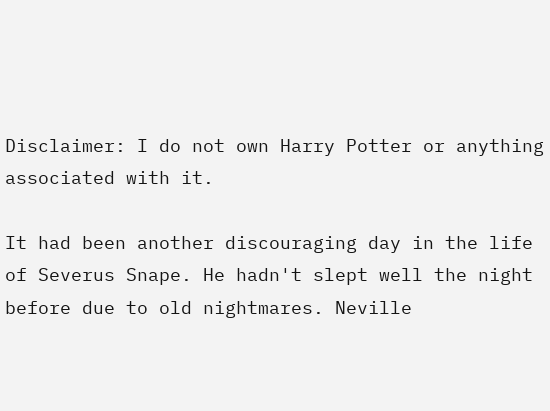Disclaimer: I do not own Harry Potter or anything associated with it.

It had been another discouraging day in the life of Severus Snape. He hadn't slept well the night before due to old nightmares. Neville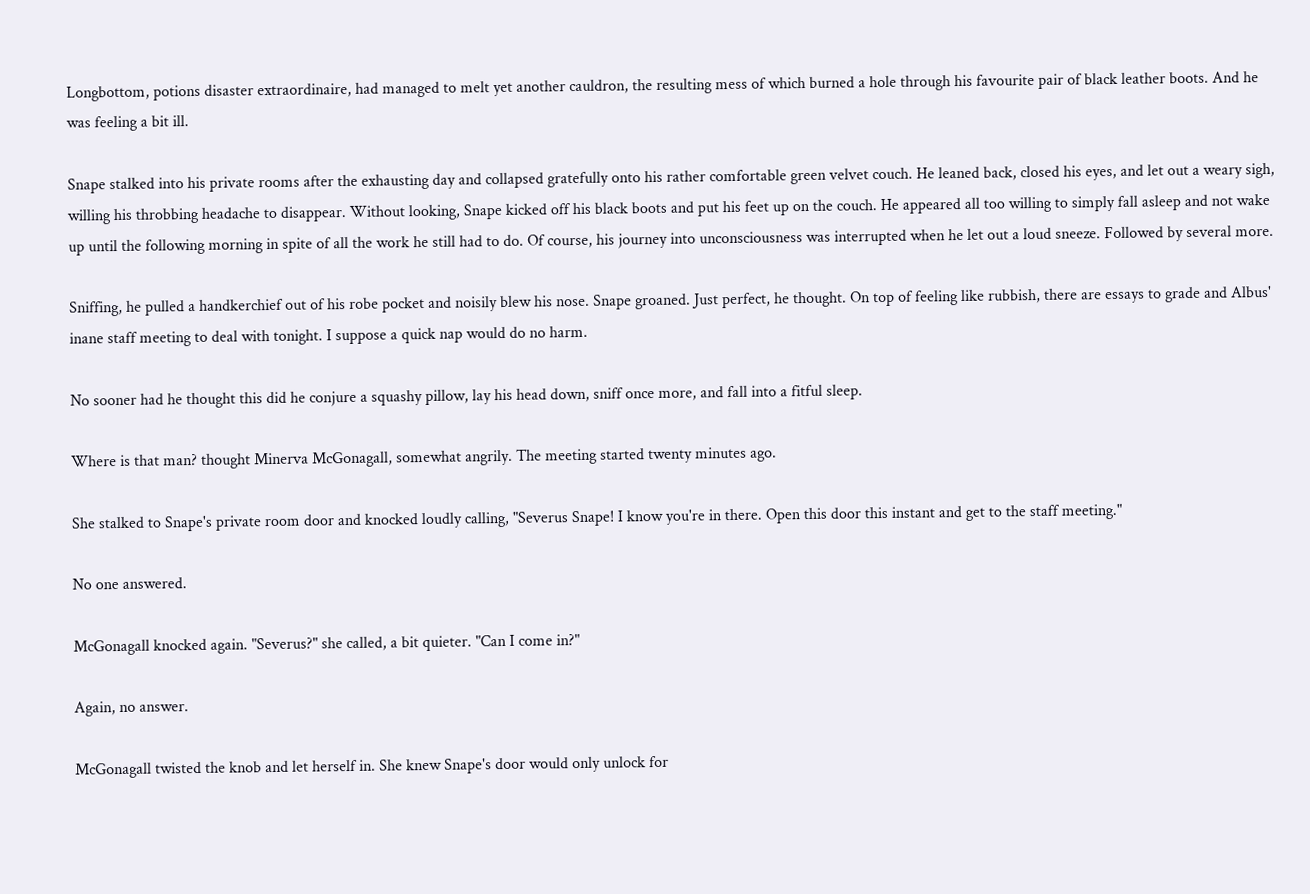Longbottom, potions disaster extraordinaire, had managed to melt yet another cauldron, the resulting mess of which burned a hole through his favourite pair of black leather boots. And he was feeling a bit ill.

Snape stalked into his private rooms after the exhausting day and collapsed gratefully onto his rather comfortable green velvet couch. He leaned back, closed his eyes, and let out a weary sigh, willing his throbbing headache to disappear. Without looking, Snape kicked off his black boots and put his feet up on the couch. He appeared all too willing to simply fall asleep and not wake up until the following morning in spite of all the work he still had to do. Of course, his journey into unconsciousness was interrupted when he let out a loud sneeze. Followed by several more.

Sniffing, he pulled a handkerchief out of his robe pocket and noisily blew his nose. Snape groaned. Just perfect, he thought. On top of feeling like rubbish, there are essays to grade and Albus' inane staff meeting to deal with tonight. I suppose a quick nap would do no harm.

No sooner had he thought this did he conjure a squashy pillow, lay his head down, sniff once more, and fall into a fitful sleep.

Where is that man? thought Minerva McGonagall, somewhat angrily. The meeting started twenty minutes ago.

She stalked to Snape's private room door and knocked loudly calling, "Severus Snape! I know you're in there. Open this door this instant and get to the staff meeting."

No one answered.

McGonagall knocked again. "Severus?" she called, a bit quieter. "Can I come in?"

Again, no answer.

McGonagall twisted the knob and let herself in. She knew Snape's door would only unlock for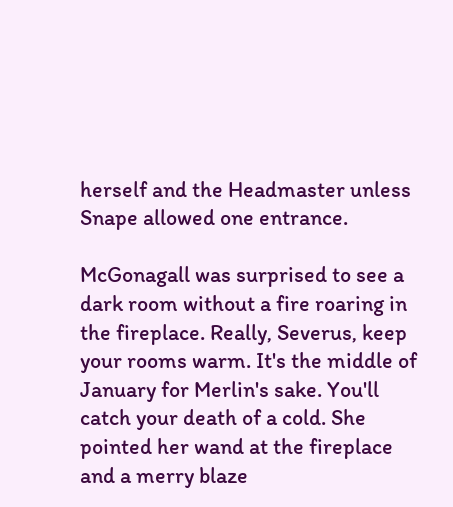herself and the Headmaster unless Snape allowed one entrance.

McGonagall was surprised to see a dark room without a fire roaring in the fireplace. Really, Severus, keep your rooms warm. It's the middle of January for Merlin's sake. You'll catch your death of a cold. She pointed her wand at the fireplace and a merry blaze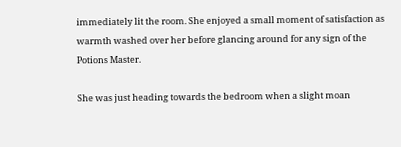immediately lit the room. She enjoyed a small moment of satisfaction as warmth washed over her before glancing around for any sign of the Potions Master.

She was just heading towards the bedroom when a slight moan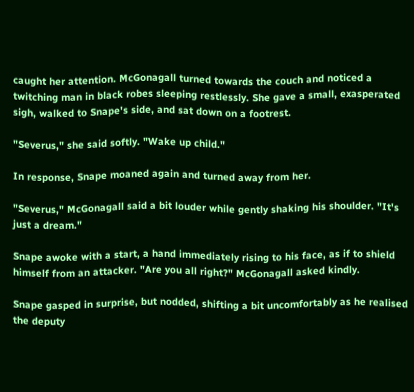caught her attention. McGonagall turned towards the couch and noticed a twitching man in black robes sleeping restlessly. She gave a small, exasperated sigh, walked to Snape's side, and sat down on a footrest.

"Severus," she said softly. "Wake up child."

In response, Snape moaned again and turned away from her.

"Severus," McGonagall said a bit louder while gently shaking his shoulder. "It's just a dream."

Snape awoke with a start, a hand immediately rising to his face, as if to shield himself from an attacker. "Are you all right?" McGonagall asked kindly.

Snape gasped in surprise, but nodded, shifting a bit uncomfortably as he realised the deputy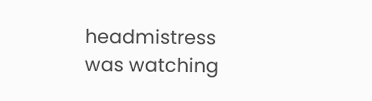headmistress was watching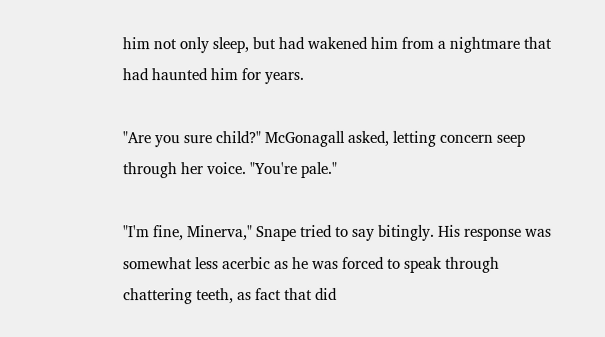him not only sleep, but had wakened him from a nightmare that had haunted him for years.

"Are you sure child?" McGonagall asked, letting concern seep through her voice. "You're pale."

"I'm fine, Minerva," Snape tried to say bitingly. His response was somewhat less acerbic as he was forced to speak through chattering teeth, as fact that did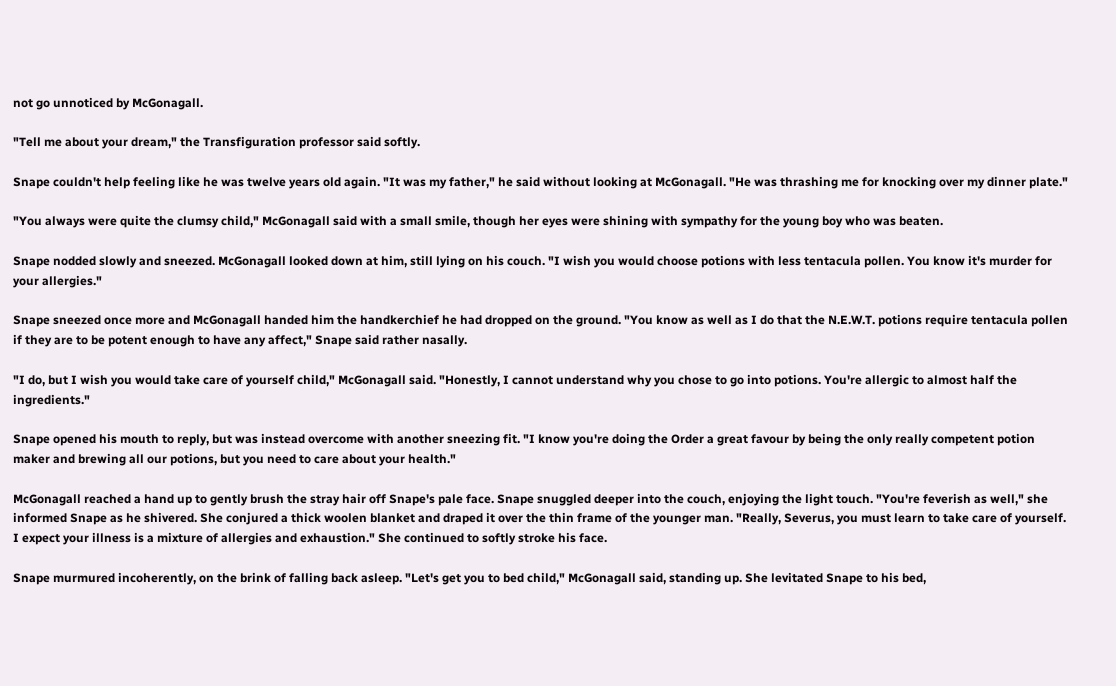not go unnoticed by McGonagall.

"Tell me about your dream," the Transfiguration professor said softly.

Snape couldn't help feeling like he was twelve years old again. "It was my father," he said without looking at McGonagall. "He was thrashing me for knocking over my dinner plate."

"You always were quite the clumsy child," McGonagall said with a small smile, though her eyes were shining with sympathy for the young boy who was beaten.

Snape nodded slowly and sneezed. McGonagall looked down at him, still lying on his couch. "I wish you would choose potions with less tentacula pollen. You know it's murder for your allergies."

Snape sneezed once more and McGonagall handed him the handkerchief he had dropped on the ground. "You know as well as I do that the N.E.W.T. potions require tentacula pollen if they are to be potent enough to have any affect," Snape said rather nasally.

"I do, but I wish you would take care of yourself child," McGonagall said. "Honestly, I cannot understand why you chose to go into potions. You're allergic to almost half the ingredients."

Snape opened his mouth to reply, but was instead overcome with another sneezing fit. "I know you're doing the Order a great favour by being the only really competent potion maker and brewing all our potions, but you need to care about your health."

McGonagall reached a hand up to gently brush the stray hair off Snape's pale face. Snape snuggled deeper into the couch, enjoying the light touch. "You're feverish as well," she informed Snape as he shivered. She conjured a thick woolen blanket and draped it over the thin frame of the younger man. "Really, Severus, you must learn to take care of yourself. I expect your illness is a mixture of allergies and exhaustion." She continued to softly stroke his face.

Snape murmured incoherently, on the brink of falling back asleep. "Let's get you to bed child," McGonagall said, standing up. She levitated Snape to his bed,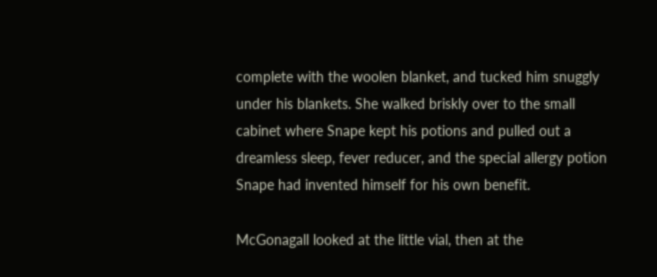complete with the woolen blanket, and tucked him snuggly under his blankets. She walked briskly over to the small cabinet where Snape kept his potions and pulled out a dreamless sleep, fever reducer, and the special allergy potion Snape had invented himself for his own benefit.

McGonagall looked at the little vial, then at the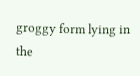groggy form lying in the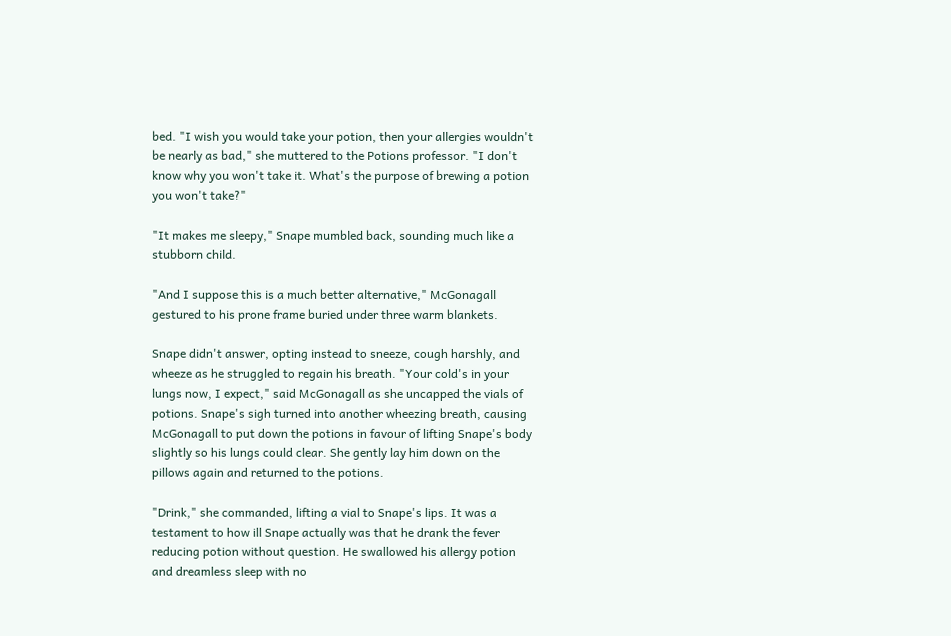bed. "I wish you would take your potion, then your allergies wouldn't be nearly as bad," she muttered to the Potions professor. "I don't know why you won't take it. What's the purpose of brewing a potion you won't take?"

"It makes me sleepy," Snape mumbled back, sounding much like a stubborn child.

"And I suppose this is a much better alternative," McGonagall gestured to his prone frame buried under three warm blankets.

Snape didn't answer, opting instead to sneeze, cough harshly, and wheeze as he struggled to regain his breath. "Your cold's in your lungs now, I expect," said McGonagall as she uncapped the vials of potions. Snape's sigh turned into another wheezing breath, causing McGonagall to put down the potions in favour of lifting Snape's body slightly so his lungs could clear. She gently lay him down on the pillows again and returned to the potions.

"Drink," she commanded, lifting a vial to Snape's lips. It was a testament to how ill Snape actually was that he drank the fever reducing potion without question. He swallowed his allergy potion and dreamless sleep with no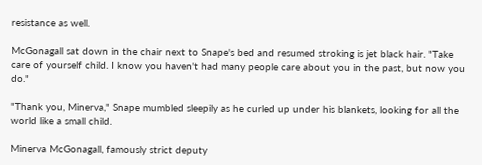resistance as well.

McGonagall sat down in the chair next to Snape's bed and resumed stroking is jet black hair. "Take care of yourself child. I know you haven't had many people care about you in the past, but now you do."

"Thank you, Minerva," Snape mumbled sleepily as he curled up under his blankets, looking for all the world like a small child.

Minerva McGonagall, famously strict deputy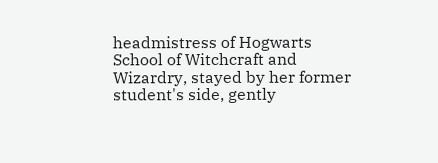headmistress of Hogwarts School of Witchcraft and Wizardry, stayed by her former student's side, gently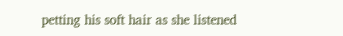petting his soft hair as she listened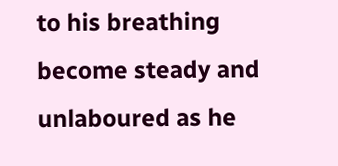to his breathing become steady and unlaboured as he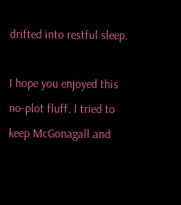drifted into restful sleep.

I hope you enjoyed this no-plot fluff. I tried to keep McGonagall and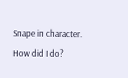Snape in character. How did I do?